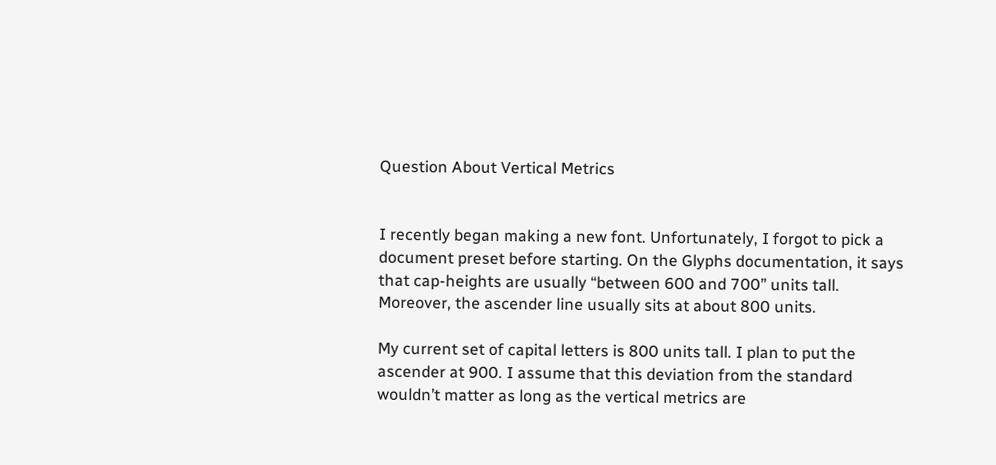Question About Vertical Metrics


I recently began making a new font. Unfortunately, I forgot to pick a document preset before starting. On the Glyphs documentation, it says that cap-heights are usually “between 600 and 700” units tall. Moreover, the ascender line usually sits at about 800 units.

My current set of capital letters is 800 units tall. I plan to put the ascender at 900. I assume that this deviation from the standard wouldn’t matter as long as the vertical metrics are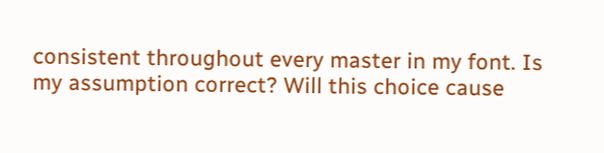consistent throughout every master in my font. Is my assumption correct? Will this choice cause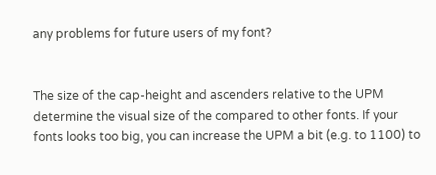any problems for future users of my font?


The size of the cap-height and ascenders relative to the UPM determine the visual size of the compared to other fonts. If your fonts looks too big, you can increase the UPM a bit (e.g. to 1100) to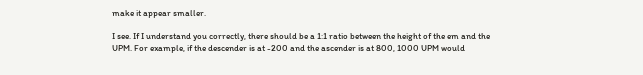make it appear smaller.

I see. If I understand you correctly, there should be a 1:1 ratio between the height of the em and the UPM. For example, if the descender is at -200 and the ascender is at 800, 1000 UPM would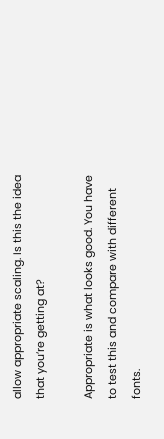allow appropriate scaling. Is this the idea that you’re getting at?

Appropriate is what looks good. You have to test this and compare with different fonts.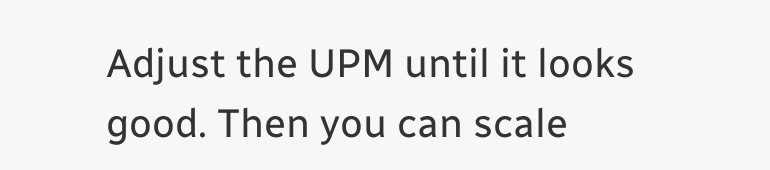Adjust the UPM until it looks good. Then you can scale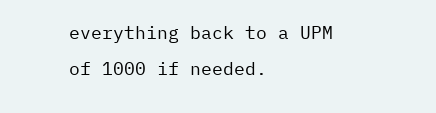everything back to a UPM of 1000 if needed.